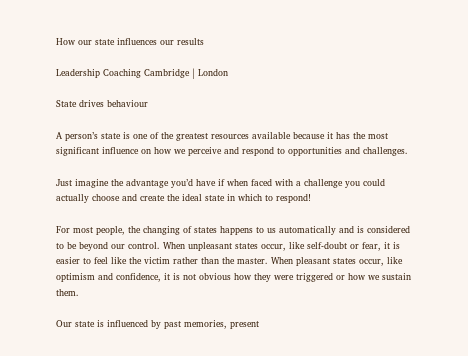How our state influences our results

Leadership Coaching Cambridge | London

State drives behaviour

A person’s state is one of the greatest resources available because it has the most significant influence on how we perceive and respond to opportunities and challenges.

Just imagine the advantage you’d have if when faced with a challenge you could actually choose and create the ideal state in which to respond!

For most people, the changing of states happens to us automatically and is considered to be beyond our control. When unpleasant states occur, like self-doubt or fear, it is easier to feel like the victim rather than the master. When pleasant states occur, like optimism and confidence, it is not obvious how they were triggered or how we sustain them.

Our state is influenced by past memories, present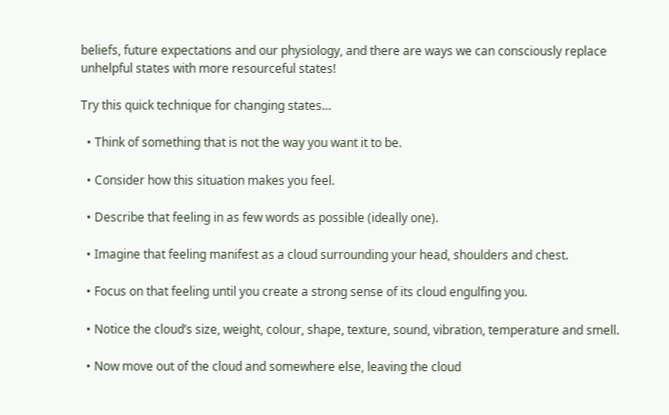beliefs, future expectations and our physiology, and there are ways we can consciously replace unhelpful states with more resourceful states!

Try this quick technique for changing states…

  • Think of something that is not the way you want it to be.

  • Consider how this situation makes you feel.

  • Describe that feeling in as few words as possible (ideally one).

  • Imagine that feeling manifest as a cloud surrounding your head, shoulders and chest.

  • Focus on that feeling until you create a strong sense of its cloud engulfing you.

  • Notice the cloud’s size, weight, colour, shape, texture, sound, vibration, temperature and smell.

  • Now move out of the cloud and somewhere else, leaving the cloud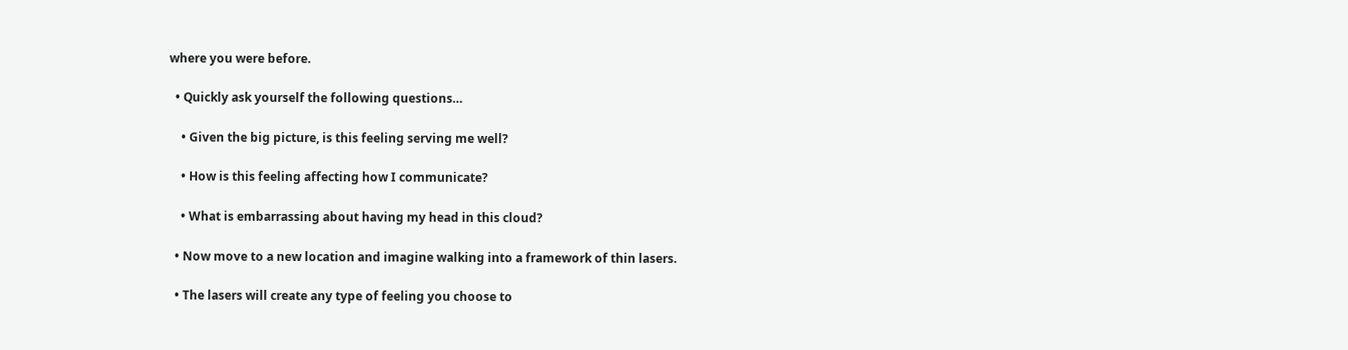where you were before.

  • Quickly ask yourself the following questions…

    • Given the big picture, is this feeling serving me well?

    • How is this feeling affecting how I communicate?

    • What is embarrassing about having my head in this cloud?

  • Now move to a new location and imagine walking into a framework of thin lasers.

  • The lasers will create any type of feeling you choose to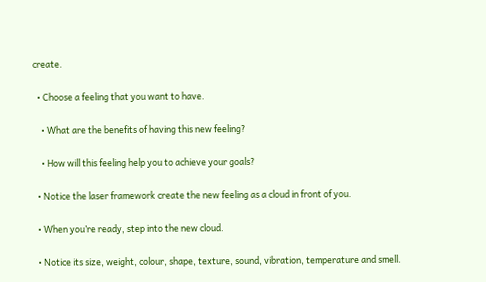create.

  • Choose a feeling that you want to have.

    • What are the benefits of having this new feeling?

    • How will this feeling help you to achieve your goals?

  • Notice the laser framework create the new feeling as a cloud in front of you.

  • When you’re ready, step into the new cloud.

  • Notice its size, weight, colour, shape, texture, sound, vibration, temperature and smell.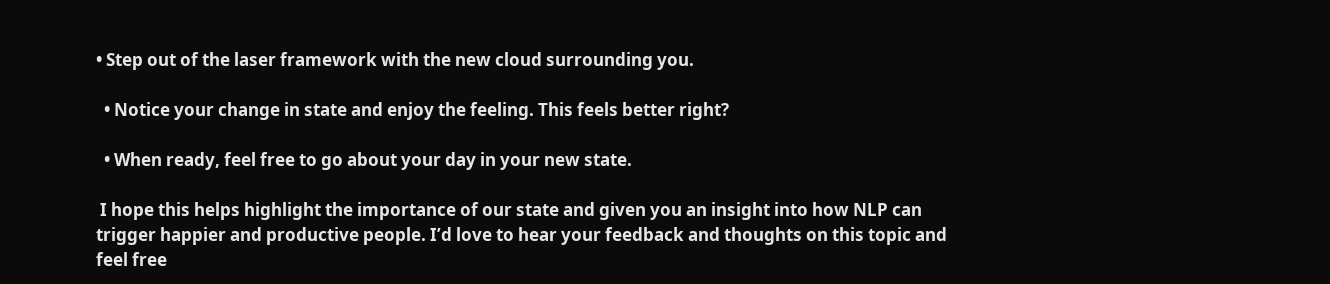• Step out of the laser framework with the new cloud surrounding you.

  • Notice your change in state and enjoy the feeling. This feels better right?

  • When ready, feel free to go about your day in your new state.

 I hope this helps highlight the importance of our state and given you an insight into how NLP can trigger happier and productive people. I’d love to hear your feedback and thoughts on this topic and feel free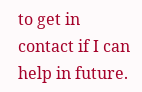to get in contact if I can help in future.